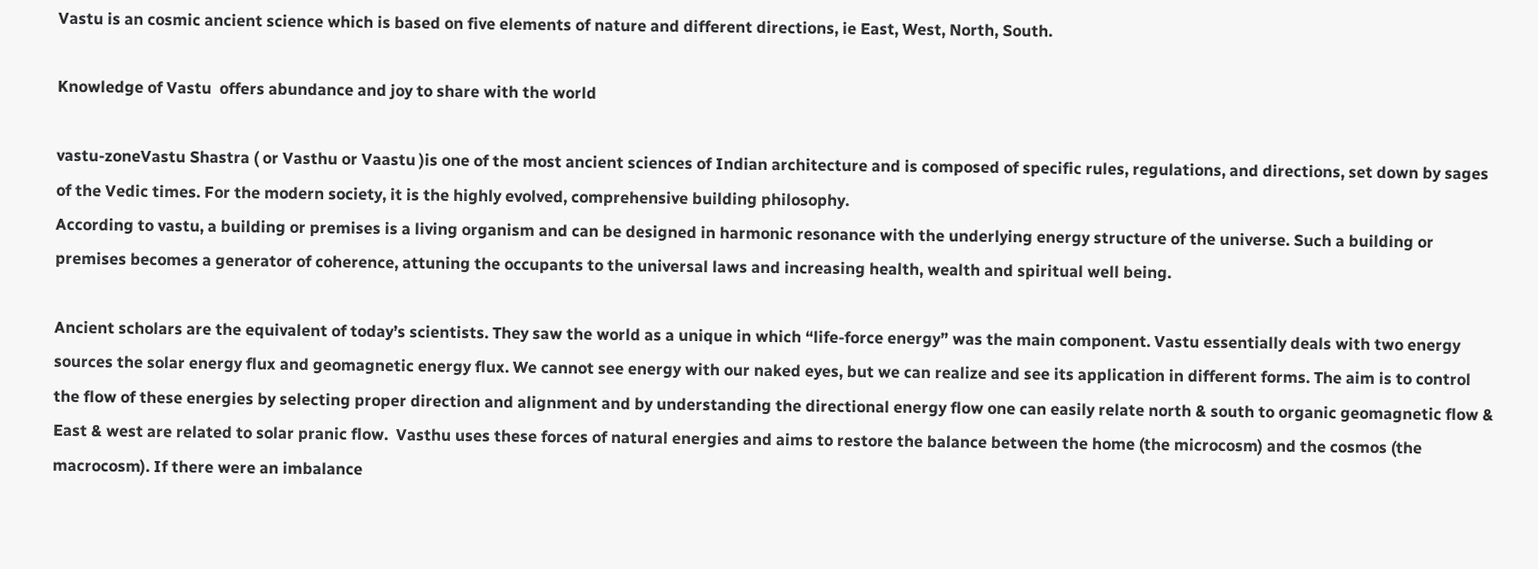Vastu is an cosmic ancient science which is based on five elements of nature and different directions, ie East, West, North, South.

Knowledge of Vastu  offers abundance and joy to share with the world

vastu-zoneVastu Shastra ( or Vasthu or Vaastu )is one of the most ancient sciences of Indian architecture and is composed of specific rules, regulations, and directions, set down by sages of the Vedic times. For the modern society, it is the highly evolved, comprehensive building philosophy.
According to vastu, a building or premises is a living organism and can be designed in harmonic resonance with the underlying energy structure of the universe. Such a building or premises becomes a generator of coherence, attuning the occupants to the universal laws and increasing health, wealth and spiritual well being.

Ancient scholars are the equivalent of today’s scientists. They saw the world as a unique in which “life-force energy” was the main component. Vastu essentially deals with two energy sources the solar energy flux and geomagnetic energy flux. We cannot see energy with our naked eyes, but we can realize and see its application in different forms. The aim is to control the flow of these energies by selecting proper direction and alignment and by understanding the directional energy flow one can easily relate north & south to organic geomagnetic flow & East & west are related to solar pranic flow.  Vasthu uses these forces of natural energies and aims to restore the balance between the home (the microcosm) and the cosmos (the macrocosm). If there were an imbalance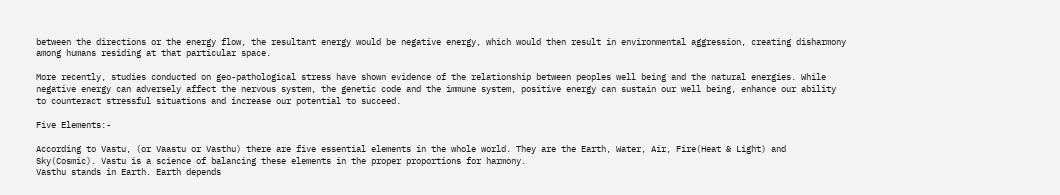between the directions or the energy flow, the resultant energy would be negative energy, which would then result in environmental aggression, creating disharmony among humans residing at that particular space.

More recently, studies conducted on geo-pathological stress have shown evidence of the relationship between peoples well being and the natural energies. While negative energy can adversely affect the nervous system, the genetic code and the immune system, positive energy can sustain our well being, enhance our ability to counteract stressful situations and increase our potential to succeed.

Five Elements:-

According to Vastu, (or Vaastu or Vasthu) there are five essential elements in the whole world. They are the Earth, Water, Air, Fire(Heat & Light) and Sky(Cosmic). Vastu is a science of balancing these elements in the proper proportions for harmony.
Vasthu stands in Earth. Earth depends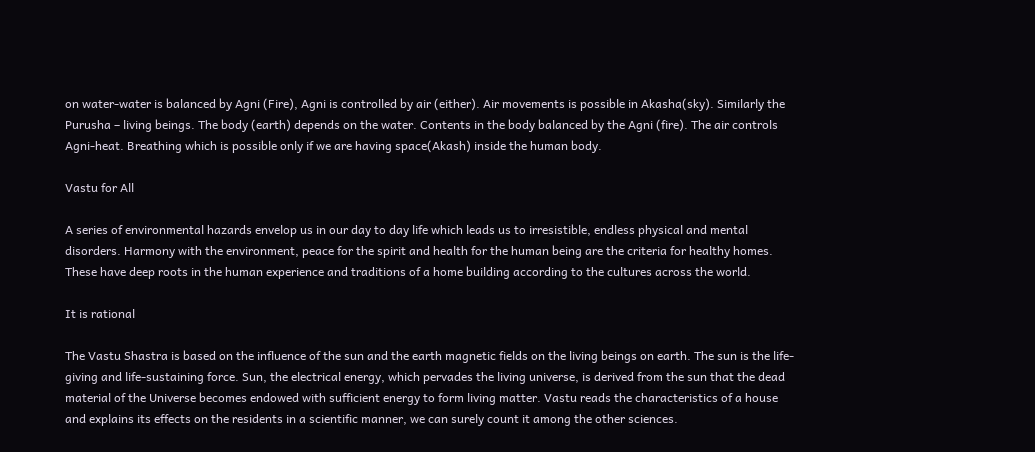on water-water is balanced by Agni (Fire), Agni is controlled by air (either). Air movements is possible in Akasha(sky). Similarly the Purusha – living beings. The body (earth) depends on the water. Contents in the body balanced by the Agni (fire). The air controls Agni-heat. Breathing which is possible only if we are having space(Akash) inside the human body.

Vastu for All

A series of environmental hazards envelop us in our day to day life which leads us to irresistible, endless physical and mental disorders. Harmony with the environment, peace for the spirit and health for the human being are the criteria for healthy homes. These have deep roots in the human experience and traditions of a home building according to the cultures across the world.

It is rational

The Vastu Shastra is based on the influence of the sun and the earth magnetic fields on the living beings on earth. The sun is the life-giving and life-sustaining force. Sun, the electrical energy, which pervades the living universe, is derived from the sun that the dead material of the Universe becomes endowed with sufficient energy to form living matter. Vastu reads the characteristics of a house and explains its effects on the residents in a scientific manner, we can surely count it among the other sciences.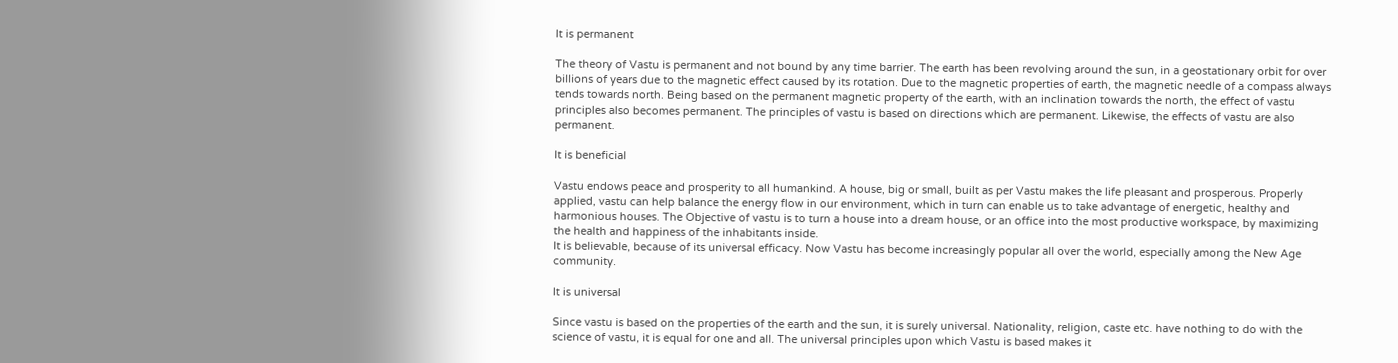It is permanent

The theory of Vastu is permanent and not bound by any time barrier. The earth has been revolving around the sun, in a geostationary orbit for over billions of years due to the magnetic effect caused by its rotation. Due to the magnetic properties of earth, the magnetic needle of a compass always tends towards north. Being based on the permanent magnetic property of the earth, with an inclination towards the north, the effect of vastu principles also becomes permanent. The principles of vastu is based on directions which are permanent. Likewise, the effects of vastu are also permanent.

It is beneficial

Vastu endows peace and prosperity to all humankind. A house, big or small, built as per Vastu makes the life pleasant and prosperous. Properly applied, vastu can help balance the energy flow in our environment, which in turn can enable us to take advantage of energetic, healthy and harmonious houses. The Objective of vastu is to turn a house into a dream house, or an office into the most productive workspace, by maximizing the health and happiness of the inhabitants inside.
It is believable, because of its universal efficacy. Now Vastu has become increasingly popular all over the world, especially among the New Age community.

It is universal

Since vastu is based on the properties of the earth and the sun, it is surely universal. Nationality, religion, caste etc. have nothing to do with the science of vastu, it is equal for one and all. The universal principles upon which Vastu is based makes it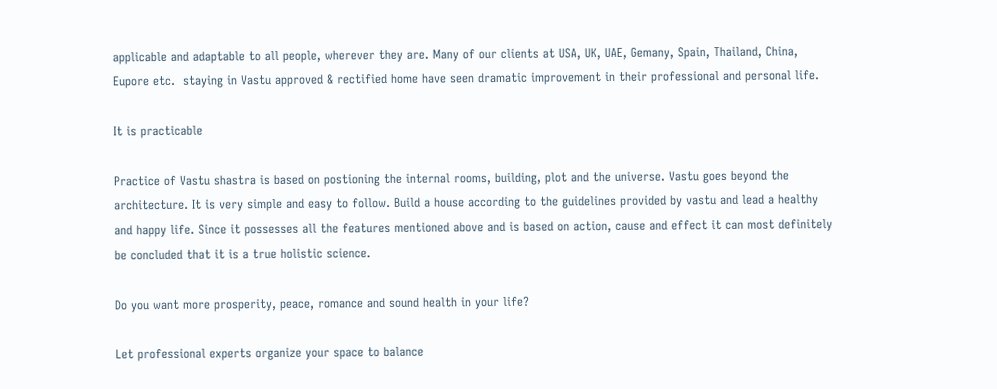applicable and adaptable to all people, wherever they are. Many of our clients at USA, UK, UAE, Gemany, Spain, Thailand, China, Eupore etc.  staying in Vastu approved & rectified home have seen dramatic improvement in their professional and personal life.

It is practicable

Practice of Vastu shastra is based on postioning the internal rooms, building, plot and the universe. Vastu goes beyond the architecture. It is very simple and easy to follow. Build a house according to the guidelines provided by vastu and lead a healthy and happy life. Since it possesses all the features mentioned above and is based on action, cause and effect it can most definitely be concluded that it is a true holistic science.

Do you want more prosperity, peace, romance and sound health in your life?

Let professional experts organize your space to balance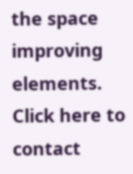the space improving  elements. Click here to contact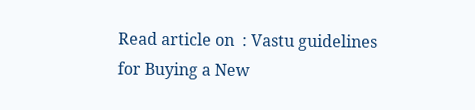Read article on  : Vastu guidelines for Buying a New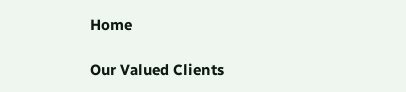Home

Our Valued Clients